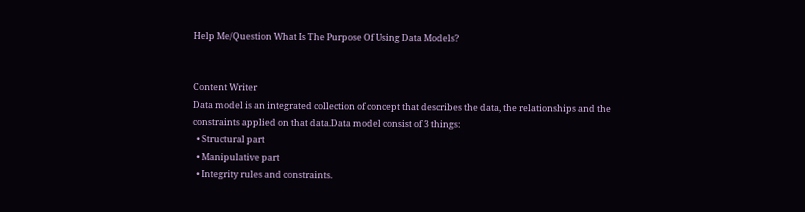Help Me/Question What Is The Purpose Of Using Data Models?


Content Writer
Data model is an integrated collection of concept that describes the data, the relationships and the constraints applied on that data.Data model consist of 3 things:
  • Structural part
  • Manipulative part
  • Integrity rules and constraints.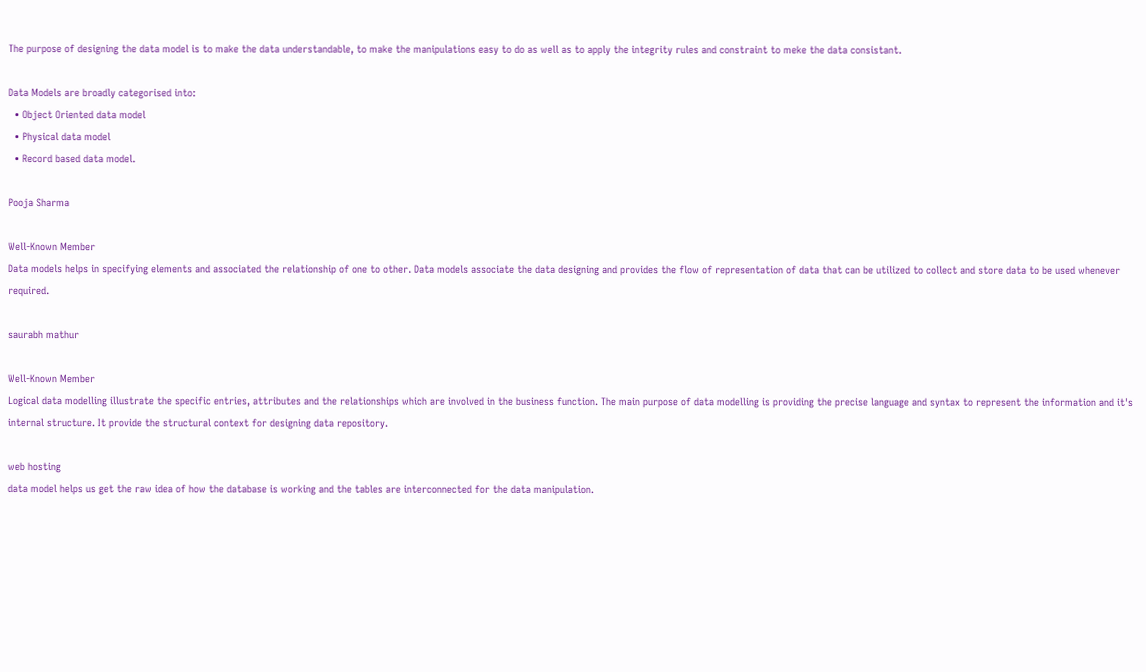The purpose of designing the data model is to make the data understandable, to make the manipulations easy to do as well as to apply the integrity rules and constraint to meke the data consistant.

Data Models are broadly categorised into:
  • Object Oriented data model
  • Physical data model
  • Record based data model.

Pooja Sharma

Well-Known Member
Data models helps in specifying elements and associated the relationship of one to other. Data models associate the data designing and provides the flow of representation of data that can be utilized to collect and store data to be used whenever required.

saurabh mathur

Well-Known Member
Logical data modelling illustrate the specific entries, attributes and the relationships which are involved in the business function. The main purpose of data modelling is providing the precise language and syntax to represent the information and it's internal structure. It provide the structural context for designing data repository.

web hosting
data model helps us get the raw idea of how the database is working and the tables are interconnected for the data manipulation.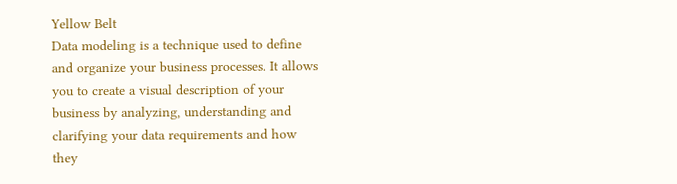Yellow Belt
Data modeling is a technique used to define and organize your business processes. It allows you to create a visual description of your business by analyzing, understanding and clarifying your data requirements and how they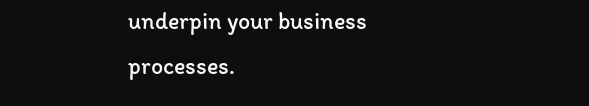underpin your business processes.